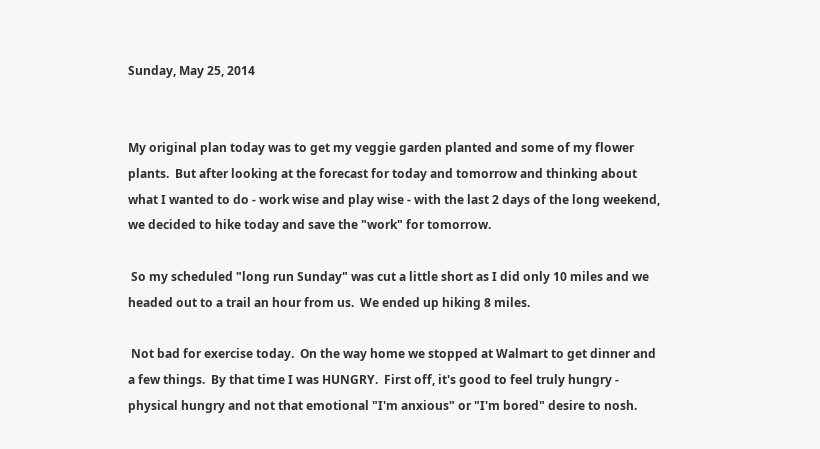Sunday, May 25, 2014


My original plan today was to get my veggie garden planted and some of my flower plants.  But after looking at the forecast for today and tomorrow and thinking about what I wanted to do - work wise and play wise - with the last 2 days of the long weekend, we decided to hike today and save the "work" for tomorrow.

 So my scheduled "long run Sunday" was cut a little short as I did only 10 miles and we headed out to a trail an hour from us.  We ended up hiking 8 miles.

 Not bad for exercise today.  On the way home we stopped at Walmart to get dinner and a few things.  By that time I was HUNGRY.  First off, it's good to feel truly hungry - physical hungry and not that emotional "I'm anxious" or "I'm bored" desire to nosh.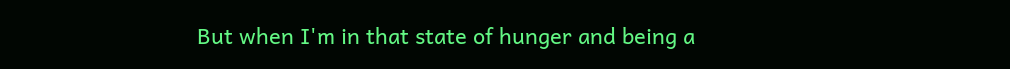But when I'm in that state of hunger and being a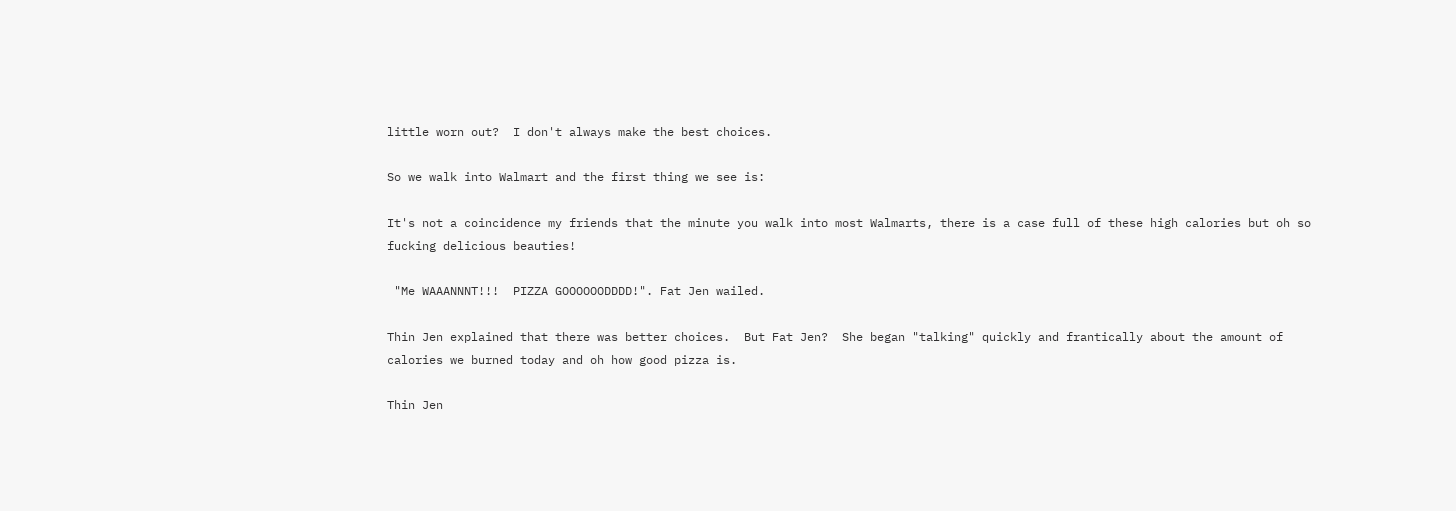little worn out?  I don't always make the best choices.

So we walk into Walmart and the first thing we see is:

It's not a coincidence my friends that the minute you walk into most Walmarts, there is a case full of these high calories but oh so fucking delicious beauties!

 "Me WAAANNNT!!!  PIZZA GOOOOOODDDD!". Fat Jen wailed.

Thin Jen explained that there was better choices.  But Fat Jen?  She began "talking" quickly and frantically about the amount of calories we burned today and oh how good pizza is.

Thin Jen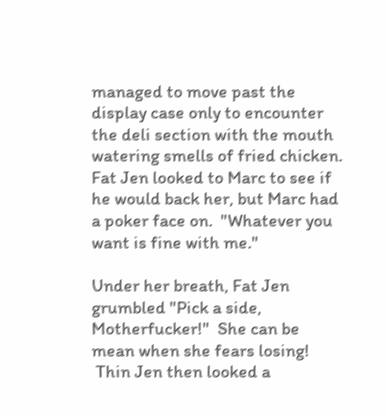managed to move past the display case only to encounter the deli section with the mouth watering smells of fried chicken.  Fat Jen looked to Marc to see if he would back her, but Marc had a poker face on.  "Whatever you want is fine with me."

Under her breath, Fat Jen grumbled "Pick a side, Motherfucker!"  She can be mean when she fears losing!
 Thin Jen then looked a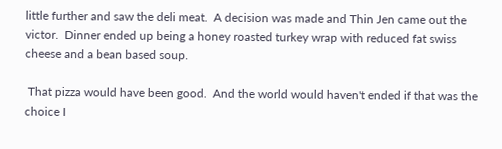little further and saw the deli meat.  A decision was made and Thin Jen came out the victor.  Dinner ended up being a honey roasted turkey wrap with reduced fat swiss cheese and a bean based soup.

 That pizza would have been good.  And the world would haven't ended if that was the choice I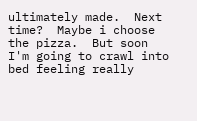ultimately made.  Next time?  Maybe i choose the pizza.  But soon I'm going to crawl into bed feeling really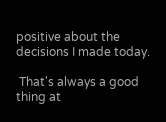positive about the decisions I made today.

 That's always a good thing at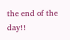the end of the day!!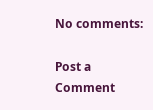No comments:

Post a Comment